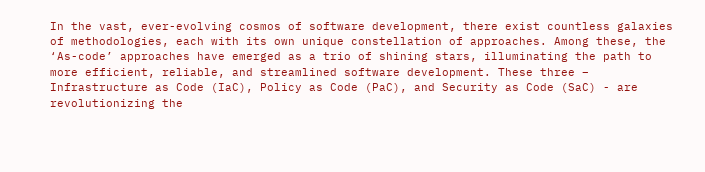In the vast, ever-evolving cosmos of software development, there exist countless galaxies of methodologies, each with its own unique constellation of approaches. Among these, the ‘As-code’ approaches have emerged as a trio of shining stars, illuminating the path to more efficient, reliable, and streamlined software development. These three – Infrastructure as Code (IaC), Policy as Code (PaC), and Security as Code (SaC) - are revolutionizing the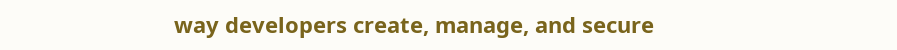way developers create, manage, and secure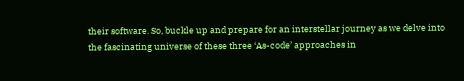their software. So, buckle up and prepare for an interstellar journey as we delve into the fascinating universe of these three ‘As-code’ approaches in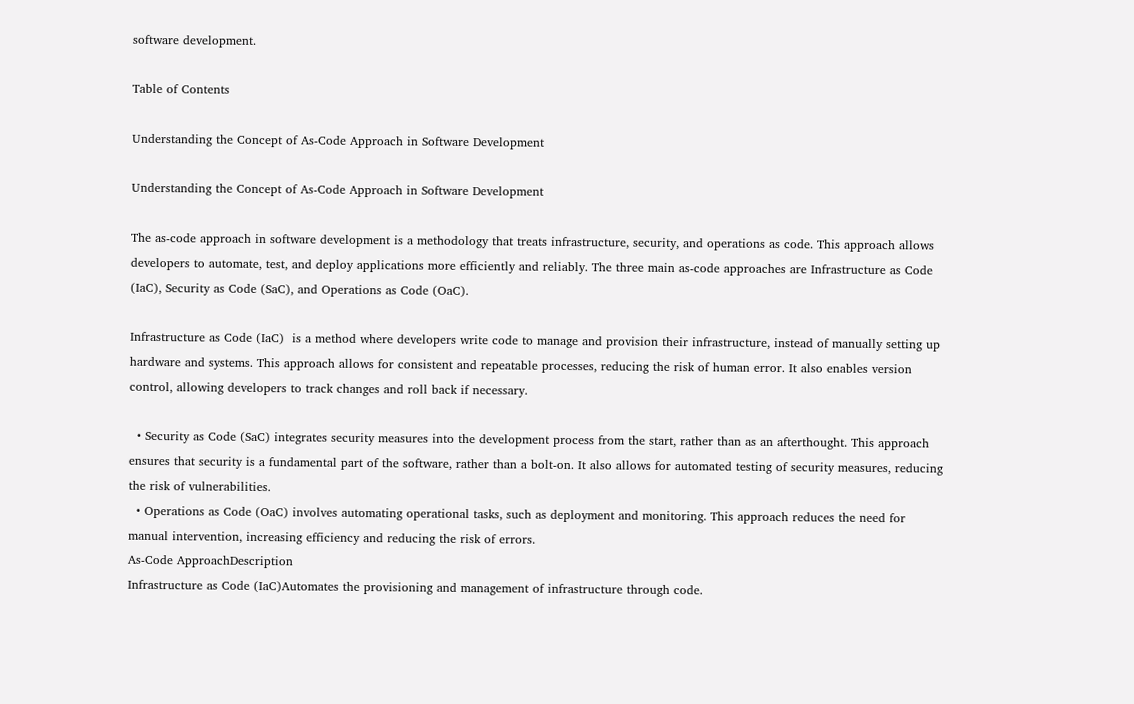software development.

Table of Contents

Understanding the Concept of As-Code Approach in Software Development

Understanding the Concept of As-Code Approach in Software Development

The as-code approach in software development is a methodology that treats infrastructure, security, and operations as code. This approach allows developers to automate, test, and deploy applications more efficiently and reliably. The three main as-code approaches are Infrastructure as Code (IaC), Security as Code (SaC), and Operations as Code (OaC).

Infrastructure as Code (IaC)  is a method where developers write code to manage and provision their infrastructure, instead of manually setting up hardware and systems. This approach allows for consistent and repeatable processes, reducing the risk of human error. It also enables version control, allowing developers to track changes and roll back if necessary.

  • Security as Code (SaC) integrates security measures into the development process from the start, rather than as an afterthought. This approach ensures that security is a fundamental part of the software, rather than a bolt-on. It also allows for automated testing of security measures, reducing the risk of vulnerabilities.
  • Operations as Code (OaC) involves automating operational tasks, such as deployment and monitoring. This approach reduces the need for manual intervention, increasing efficiency and reducing the risk of errors.
As-Code ApproachDescription
Infrastructure as Code (IaC)Automates the provisioning and management of infrastructure through code.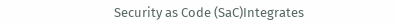Security as Code (SaC)Integrates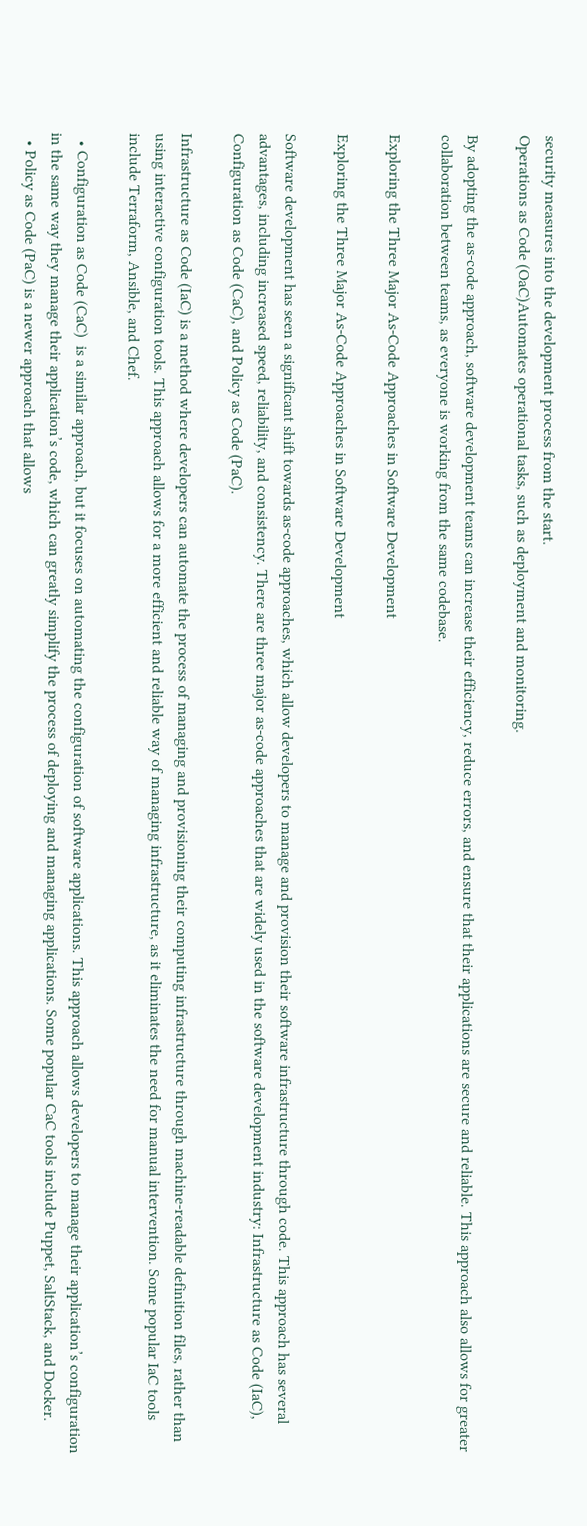security measures into the development process from the start.
Operations as Code (OaC)Automates operational tasks, such as deployment and monitoring.

By adopting the as-code approach, software development teams can increase their efficiency, reduce errors, and ensure that their applications are secure and reliable. This approach also allows for greater collaboration between teams, as everyone is working from the same codebase.

Exploring the Three Major As-Code Approaches in Software Development

Exploring the Three Major As-Code Approaches in Software Development

Software development has seen a significant shift towards as-code approaches, which allow developers to manage and provision their software infrastructure through code. This approach has several advantages, including increased speed, reliability, and consistency. There are three major as-code approaches that are widely used in the software development industry: Infrastructure as Code (IaC), Configuration as Code (CaC), and Policy as Code (PaC).

Infrastructure as Code (IaC) is a method where developers can automate the process of managing and provisioning their computing infrastructure through machine-readable definition files, rather than using interactive configuration tools. This approach allows for a more efficient and reliable way of managing infrastructure, as it eliminates the need for manual intervention. Some popular IaC tools include Terraform, Ansible, and Chef.

  • Configuration as Code (CaC)  is a similar approach, but it focuses on automating the configuration of software applications. This approach allows developers to manage their application’s configuration in the same way they manage their application’s code, which can greatly simplify the process of deploying and managing applications. Some popular CaC tools include Puppet, SaltStack, and Docker.
  • Policy as Code (PaC) is a newer approach that allows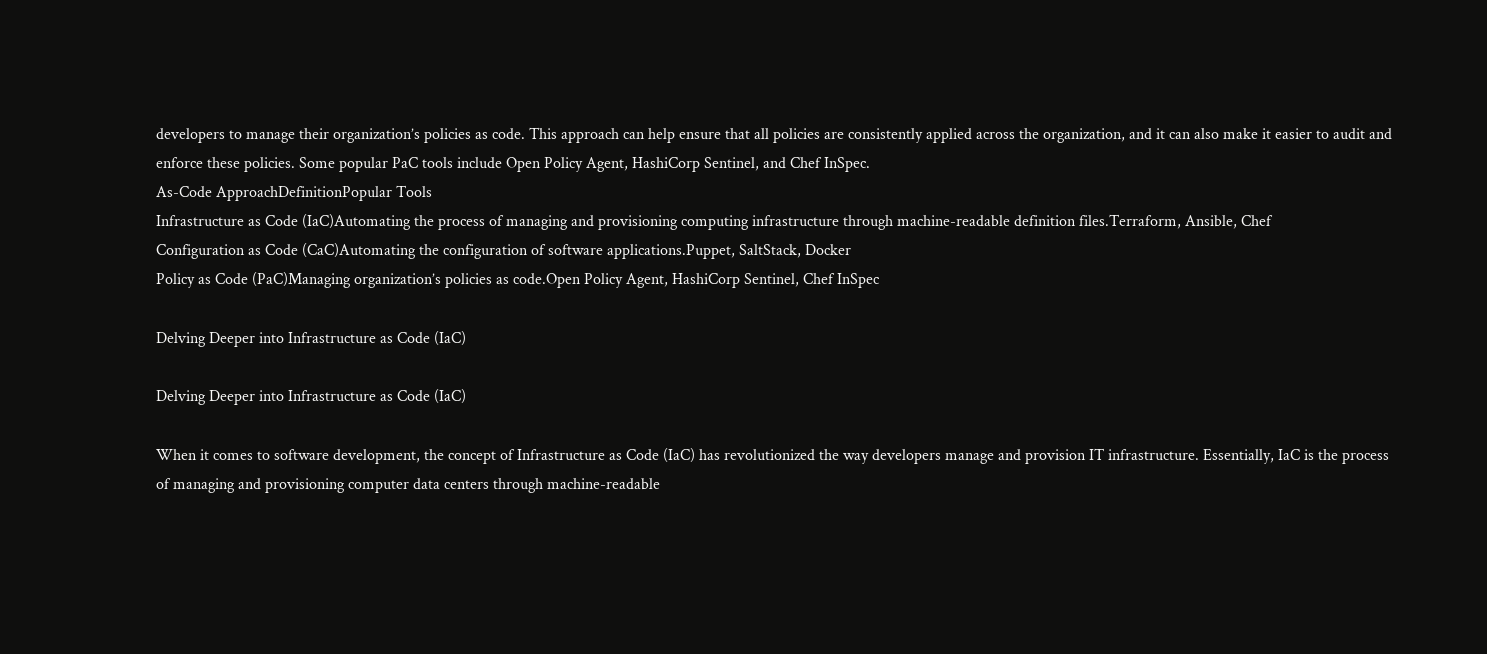developers to manage their organization’s policies as code. This approach can help ensure that all policies are consistently applied across the organization, and it can also make it easier to audit and enforce these policies. Some popular PaC tools include Open Policy Agent, HashiCorp Sentinel, and Chef InSpec.
As-Code ApproachDefinitionPopular Tools
Infrastructure as Code (IaC)Automating the process of managing and provisioning computing infrastructure through machine-readable definition files.Terraform, Ansible, Chef
Configuration as Code (CaC)Automating the configuration of software applications.Puppet, SaltStack, Docker
Policy as Code (PaC)Managing organization’s policies as code.Open Policy Agent, HashiCorp Sentinel, Chef InSpec

Delving Deeper into Infrastructure as Code (IaC)

Delving Deeper into Infrastructure as Code (IaC)

When it comes to software development, the concept of Infrastructure as Code (IaC) has revolutionized the way developers manage and provision IT infrastructure. Essentially, IaC is the process of managing and provisioning computer data centers through machine-readable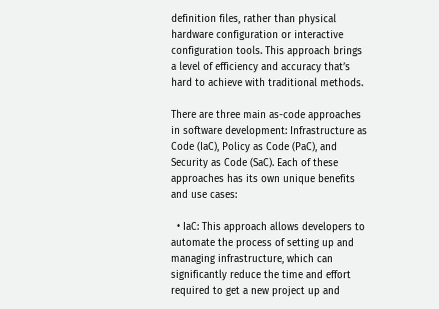definition files, rather than physical hardware configuration or interactive configuration tools. This approach brings a level of efficiency and accuracy that’s hard to achieve with traditional methods.

There are three main as-code approaches in software development: Infrastructure as Code (IaC), Policy as Code (PaC), and Security as Code (SaC). Each of these approaches has its own unique benefits and use cases:

  • IaC: This approach allows developers to automate the process of setting up and managing infrastructure, which can significantly reduce the time and effort required to get a new project up and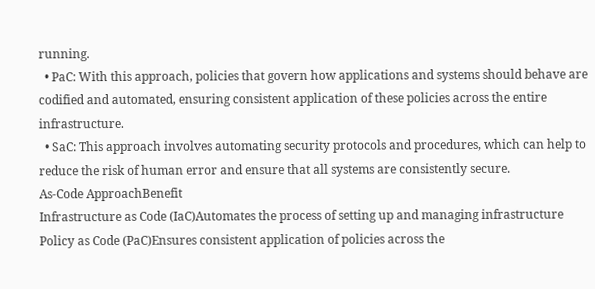running.
  • PaC: With this approach, policies that govern how applications and systems should behave are codified and automated, ensuring consistent application of these policies across the entire infrastructure.
  • SaC: This approach involves automating security protocols and procedures, which can help to reduce the risk of human error and ensure that all systems are consistently secure.
As-Code ApproachBenefit
Infrastructure as Code (IaC)Automates the process of setting up and managing infrastructure
Policy as Code (PaC)Ensures consistent application of policies across the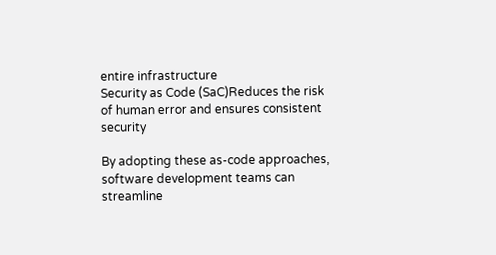entire infrastructure
Security as Code (SaC)Reduces the risk of human error and ensures consistent security

By adopting these as-code approaches, software development teams can streamline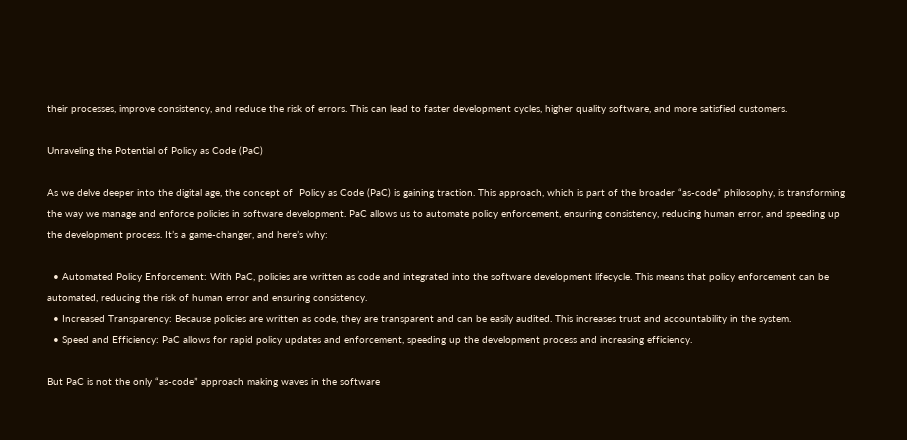their processes, improve consistency, and reduce the risk of errors. This can lead to faster development cycles, higher quality software, and more satisfied customers.

Unraveling the Potential of Policy as Code (PaC)

As we delve deeper into the digital age, the concept of  Policy as Code (PaC) is gaining traction. This approach, which is part of the broader “as-code” philosophy, is transforming the way we manage and enforce policies in software development. PaC allows us to automate policy enforcement, ensuring consistency, reducing human error, and speeding up the development process. It’s a game-changer, and here’s why:

  • Automated Policy Enforcement: With PaC, policies are written as code and integrated into the software development lifecycle. This means that policy enforcement can be automated, reducing the risk of human error and ensuring consistency.
  • Increased Transparency: Because policies are written as code, they are transparent and can be easily audited. This increases trust and accountability in the system.
  • Speed and Efficiency: PaC allows for rapid policy updates and enforcement, speeding up the development process and increasing efficiency.

But PaC is not the only “as-code” approach making waves in the software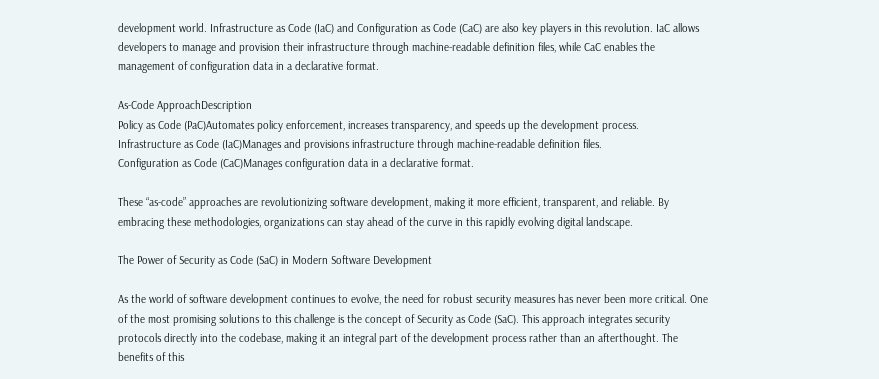development world. Infrastructure as Code (IaC) and Configuration as Code (CaC) are also key players in this revolution. IaC allows developers to manage and provision their infrastructure through machine-readable definition files, while CaC enables the management of configuration data in a declarative format.

As-Code ApproachDescription
Policy as Code (PaC)Automates policy enforcement, increases transparency, and speeds up the development process.
Infrastructure as Code (IaC)Manages and provisions infrastructure through machine-readable definition files.
Configuration as Code (CaC)Manages configuration data in a declarative format.

These “as-code” approaches are revolutionizing software development, making it more efficient, transparent, and reliable. By embracing these methodologies, organizations can stay ahead of the curve in this rapidly evolving digital landscape.

The Power of Security as Code (SaC) in Modern Software Development

As the world of software development continues to evolve, the need for robust security measures has never been more critical. One of the most promising solutions to this challenge is the concept of Security as Code (SaC). This approach integrates security protocols directly into the codebase, making it an integral part of the development process rather than an afterthought. The benefits of this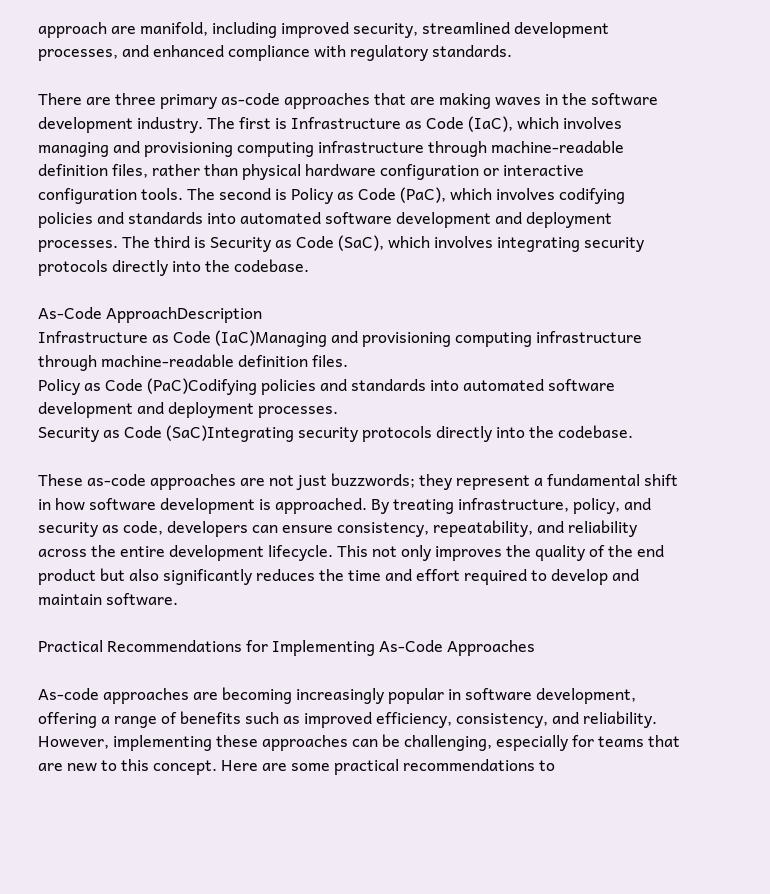approach are manifold, including improved security, streamlined development processes, and enhanced compliance with regulatory standards.

There are three primary as-code approaches that are making waves in the software development industry. The first is Infrastructure as Code (IaC), which involves managing and provisioning computing infrastructure through machine-readable definition files, rather than physical hardware configuration or interactive configuration tools. The second is Policy as Code (PaC), which involves codifying policies and standards into automated software development and deployment processes. The third is Security as Code (SaC), which involves integrating security protocols directly into the codebase.

As-Code ApproachDescription
Infrastructure as Code (IaC)Managing and provisioning computing infrastructure through machine-readable definition files.
Policy as Code (PaC)Codifying policies and standards into automated software development and deployment processes.
Security as Code (SaC)Integrating security protocols directly into the codebase.

These as-code approaches are not just buzzwords; they represent a fundamental shift in how software development is approached. By treating infrastructure, policy, and security as code, developers can ensure consistency, repeatability, and reliability across the entire development lifecycle. This not only improves the quality of the end product but also significantly reduces the time and effort required to develop and maintain software.

Practical Recommendations for Implementing As-Code Approaches

As-code approaches are becoming increasingly popular in software development, offering a range of benefits such as improved efficiency, consistency, and reliability. However, implementing these approaches can be challenging, especially for teams that are new to this concept. Here are some practical recommendations to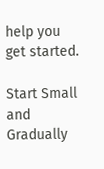help you get started.

Start Small and Gradually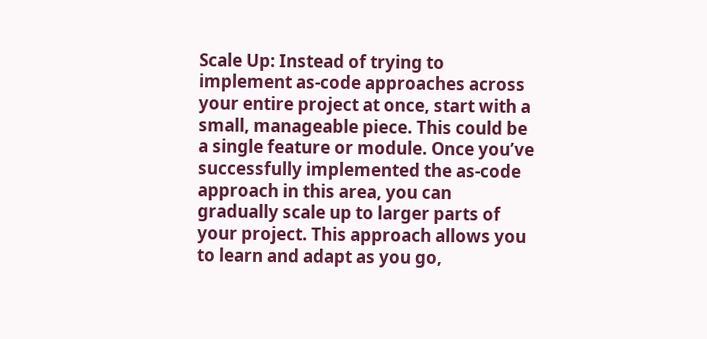Scale Up: Instead of trying to implement as-code approaches across your entire project at once, start with a small, manageable piece. This could be a single feature or module. Once you’ve successfully implemented the as-code approach in this area, you can gradually scale up to larger parts of your project. This approach allows you to learn and adapt as you go,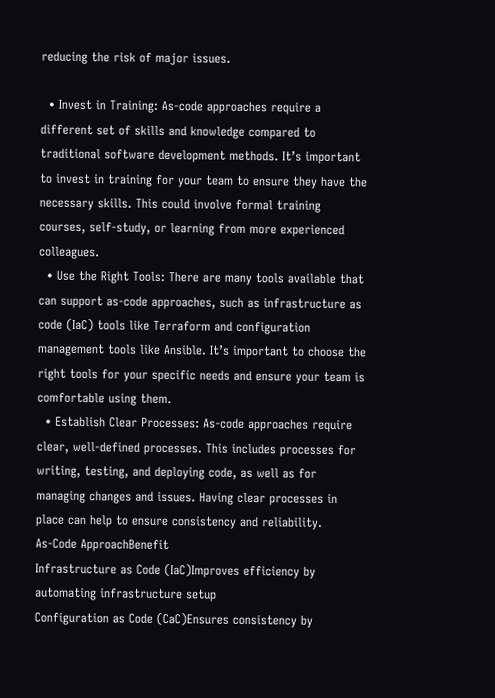reducing the risk of major issues.

  • Invest in Training: As-code approaches require a different set of skills and knowledge compared to traditional software development methods. It’s important to invest in training for your team to ensure they have the necessary skills. This could involve formal training courses, self-study, or learning from more experienced colleagues.
  • Use the Right Tools: There are many tools available that can support as-code approaches, such as infrastructure as code (IaC) tools like Terraform and configuration management tools like Ansible. It’s important to choose the right tools for your specific needs and ensure your team is comfortable using them.
  • Establish Clear Processes: As-code approaches require clear, well-defined processes. This includes processes for writing, testing, and deploying code, as well as for managing changes and issues. Having clear processes in place can help to ensure consistency and reliability.
As-Code ApproachBenefit
Infrastructure as Code (IaC)Improves efficiency by automating infrastructure setup
Configuration as Code (CaC)Ensures consistency by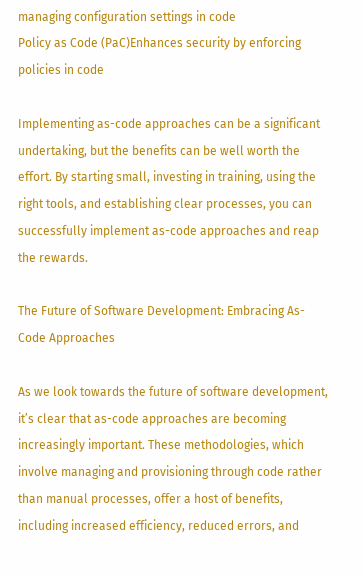managing configuration settings in code
Policy as Code (PaC)Enhances security by enforcing policies in code

Implementing as-code approaches can be a significant undertaking, but the benefits can be well worth the effort. By starting small, investing in training, using the right tools, and establishing clear processes, you can successfully implement as-code approaches and reap the rewards.

The Future of Software Development: Embracing As-Code Approaches

As we look towards the future of software development, it’s clear that as-code approaches are becoming increasingly important. These methodologies, which involve managing and provisioning through code rather than manual processes, offer a host of benefits, including increased efficiency, reduced errors, and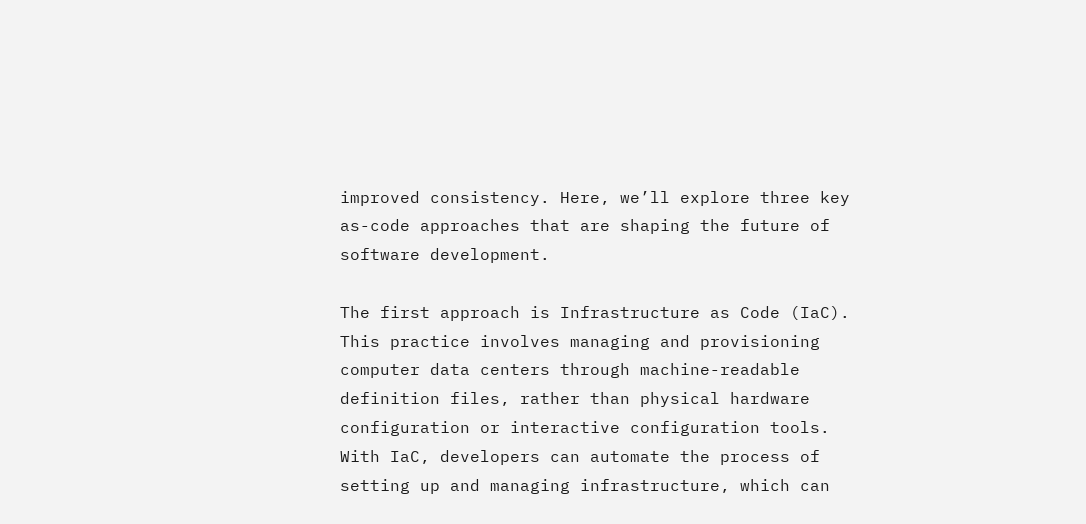improved consistency. Here, we’ll explore three key as-code approaches that are shaping the future of software development.

The first approach is Infrastructure as Code (IaC). This practice involves managing and provisioning computer data centers through machine-readable definition files, rather than physical hardware configuration or interactive configuration tools. With IaC, developers can automate the process of setting up and managing infrastructure, which can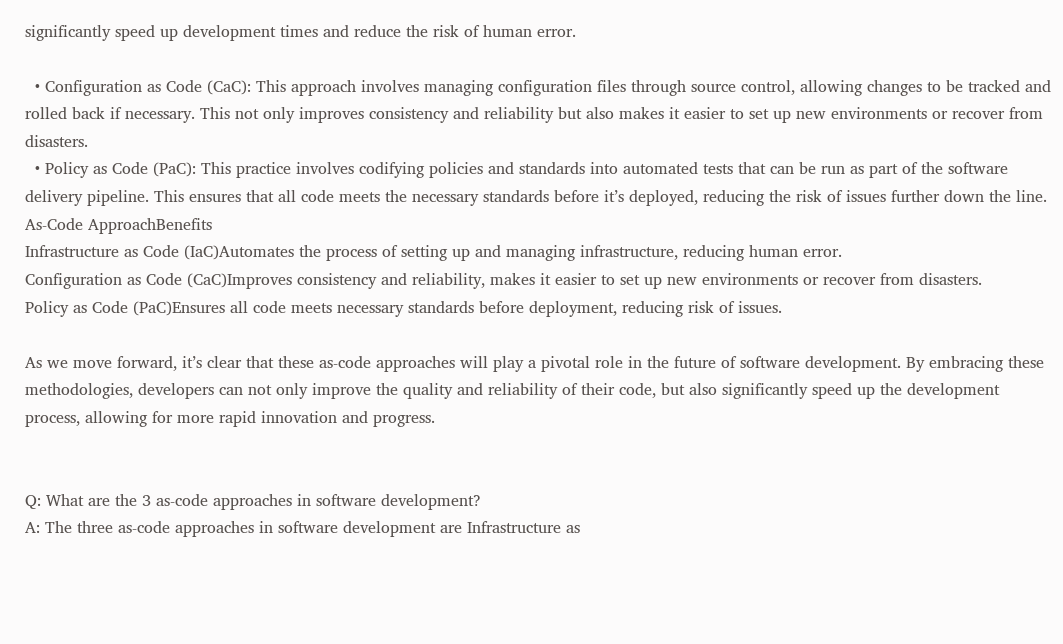significantly speed up development times and reduce the risk of human error.

  • Configuration as Code (CaC): This approach involves managing configuration files through source control, allowing changes to be tracked and rolled back if necessary. This not only improves consistency and reliability but also makes it easier to set up new environments or recover from disasters.
  • Policy as Code (PaC): This practice involves codifying policies and standards into automated tests that can be run as part of the software delivery pipeline. This ensures that all code meets the necessary standards before it’s deployed, reducing the risk of issues further down the line.
As-Code ApproachBenefits
Infrastructure as Code (IaC)Automates the process of setting up and managing infrastructure, reducing human error.
Configuration as Code (CaC)Improves consistency and reliability, makes it easier to set up new environments or recover from disasters.
Policy as Code (PaC)Ensures all code meets necessary standards before deployment, reducing risk of issues.

As we move forward, it’s clear that these as-code approaches will play a pivotal role in the future of software development. By embracing these methodologies, developers can not only improve the quality and reliability of their code, but also significantly speed up the development process, allowing for more rapid innovation and progress.


Q: What are the 3 as-code approaches in software development?
A: The three as-code approaches in software development are Infrastructure as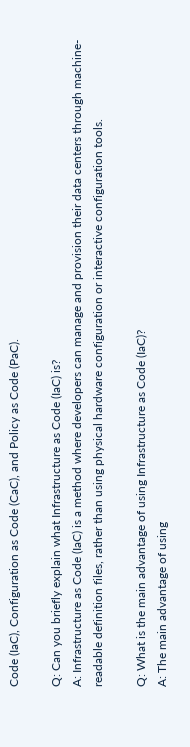Code (IaC), Configuration as Code (CaC), and Policy as Code (PaC).

Q: Can you briefly explain what Infrastructure as Code (IaC) is?
A: Infrastructure as Code (IaC) is a method where developers can manage and provision their data centers through machine-readable definition files, rather than using physical hardware configuration or interactive configuration tools.

Q: What is the main advantage of using Infrastructure as Code (IaC)?
A: The main advantage of using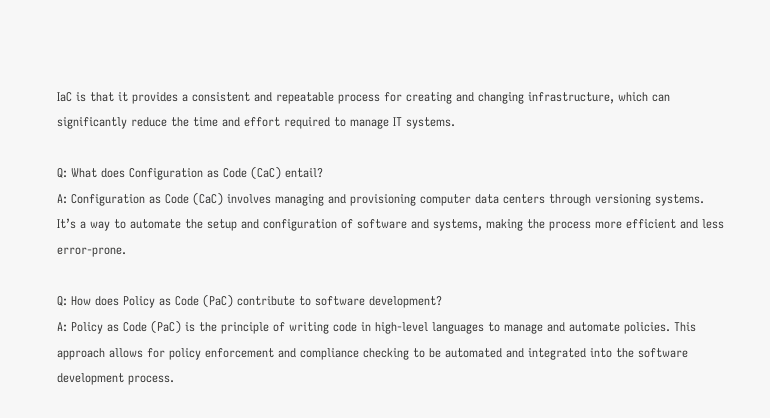IaC is that it provides a consistent and repeatable process for creating and changing infrastructure, which can significantly reduce the time and effort required to manage IT systems.

Q: What does Configuration as Code (CaC) entail?
A: Configuration as Code (CaC) involves managing and provisioning computer data centers through versioning systems. It’s a way to automate the setup and configuration of software and systems, making the process more efficient and less error-prone.

Q: How does Policy as Code (PaC) contribute to software development?
A: Policy as Code (PaC) is the principle of writing code in high-level languages to manage and automate policies. This approach allows for policy enforcement and compliance checking to be automated and integrated into the software development process.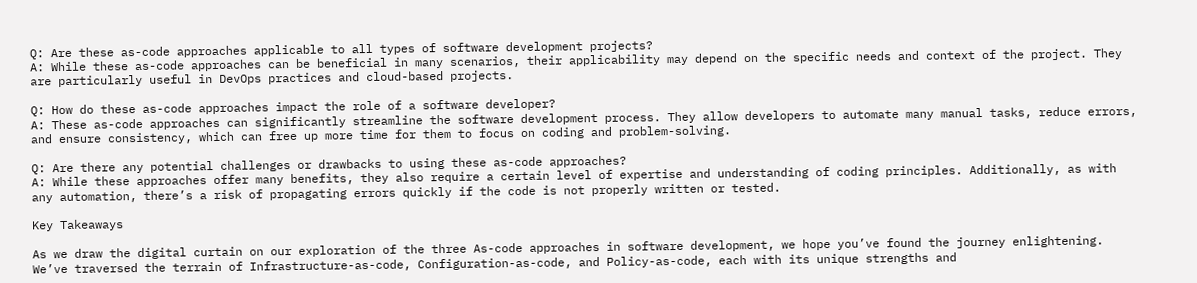Q: Are these as-code approaches applicable to all types of software development projects?
A: While these as-code approaches can be beneficial in many scenarios, their applicability may depend on the specific needs and context of the project. They are particularly useful in DevOps practices and cloud-based projects.

Q: How do these as-code approaches impact the role of a software developer?
A: These as-code approaches can significantly streamline the software development process. They allow developers to automate many manual tasks, reduce errors, and ensure consistency, which can free up more time for them to focus on coding and problem-solving.

Q: Are there any potential challenges or drawbacks to using these as-code approaches?
A: While these approaches offer many benefits, they also require a certain level of expertise and understanding of coding principles. Additionally, as with any automation, there’s a risk of propagating errors quickly if the code is not properly written or tested.

Key Takeaways

As we draw the digital curtain on our exploration of the three As-code approaches in software development, we hope you’ve found the journey enlightening. We’ve traversed the terrain of Infrastructure-as-code, Configuration-as-code, and Policy-as-code, each with its unique strengths and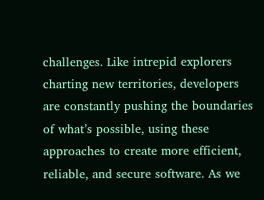challenges. Like intrepid explorers charting new territories, developers are constantly pushing the boundaries of what’s possible, using these approaches to create more efficient, reliable, and secure software. As we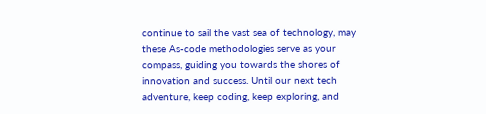continue to sail the vast sea of technology, may these As-code methodologies serve as your compass, guiding you towards the shores of innovation and success. Until our next tech adventure, keep coding, keep exploring, and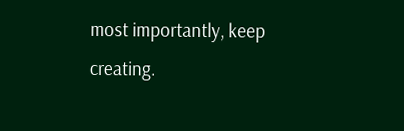most importantly, keep creating.